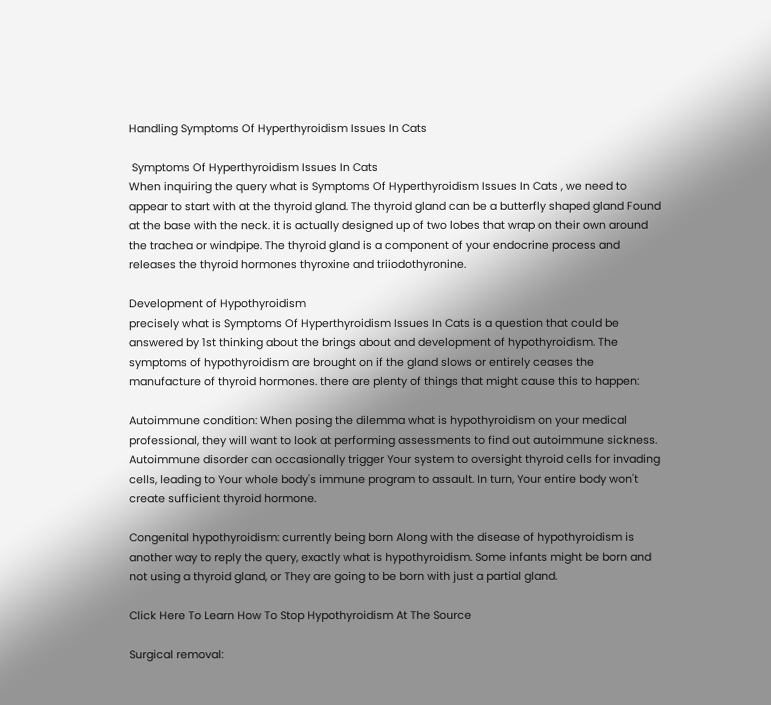Handling Symptoms Of Hyperthyroidism Issues In Cats

 Symptoms Of Hyperthyroidism Issues In Cats
When inquiring the query what is Symptoms Of Hyperthyroidism Issues In Cats , we need to appear to start with at the thyroid gland. The thyroid gland can be a butterfly shaped gland Found at the base with the neck. it is actually designed up of two lobes that wrap on their own around the trachea or windpipe. The thyroid gland is a component of your endocrine process and releases the thyroid hormones thyroxine and triiodothyronine.

Development of Hypothyroidism
precisely what is Symptoms Of Hyperthyroidism Issues In Cats is a question that could be answered by 1st thinking about the brings about and development of hypothyroidism. The symptoms of hypothyroidism are brought on if the gland slows or entirely ceases the manufacture of thyroid hormones. there are plenty of things that might cause this to happen:

Autoimmune condition: When posing the dilemma what is hypothyroidism on your medical professional, they will want to look at performing assessments to find out autoimmune sickness. Autoimmune disorder can occasionally trigger Your system to oversight thyroid cells for invading cells, leading to Your whole body's immune program to assault. In turn, Your entire body won't create sufficient thyroid hormone.

Congenital hypothyroidism: currently being born Along with the disease of hypothyroidism is another way to reply the query, exactly what is hypothyroidism. Some infants might be born and not using a thyroid gland, or They are going to be born with just a partial gland.

Click Here To Learn How To Stop Hypothyroidism At The Source

Surgical removal: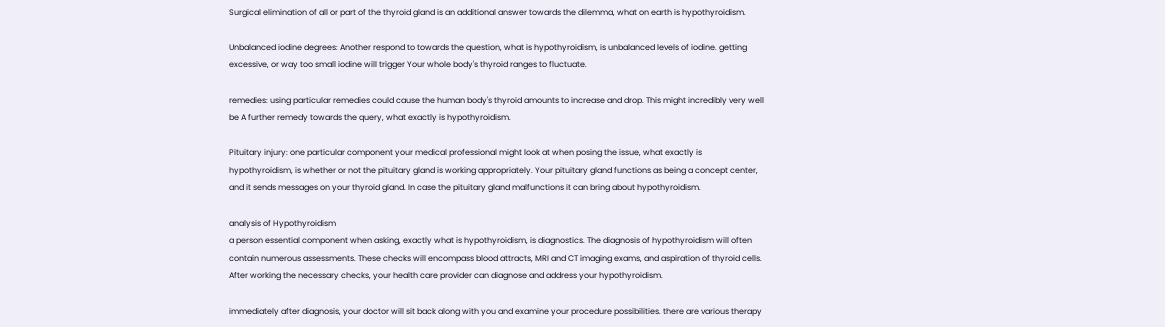Surgical elimination of all or part of the thyroid gland is an additional answer towards the dilemma, what on earth is hypothyroidism.

Unbalanced iodine degrees: Another respond to towards the question, what is hypothyroidism, is unbalanced levels of iodine. getting excessive, or way too small iodine will trigger Your whole body's thyroid ranges to fluctuate.

remedies: using particular remedies could cause the human body's thyroid amounts to increase and drop. This might incredibly very well be A further remedy towards the query, what exactly is hypothyroidism.

Pituitary injury: one particular component your medical professional might look at when posing the issue, what exactly is hypothyroidism, is whether or not the pituitary gland is working appropriately. Your pituitary gland functions as being a concept center, and it sends messages on your thyroid gland. In case the pituitary gland malfunctions it can bring about hypothyroidism.

analysis of Hypothyroidism
a person essential component when asking, exactly what is hypothyroidism, is diagnostics. The diagnosis of hypothyroidism will often contain numerous assessments. These checks will encompass blood attracts, MRI and CT imaging exams, and aspiration of thyroid cells. After working the necessary checks, your health care provider can diagnose and address your hypothyroidism.

immediately after diagnosis, your doctor will sit back along with you and examine your procedure possibilities. there are various therapy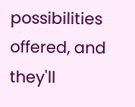possibilities offered, and they'll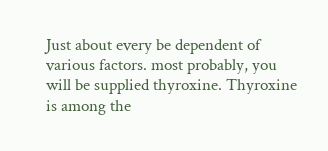Just about every be dependent of various factors. most probably, you will be supplied thyroxine. Thyroxine is among the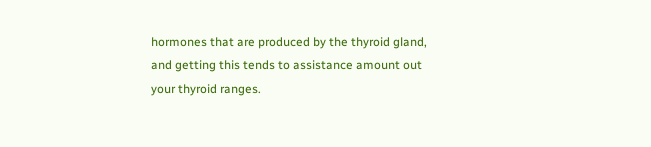hormones that are produced by the thyroid gland, and getting this tends to assistance amount out your thyroid ranges.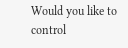Would you like to control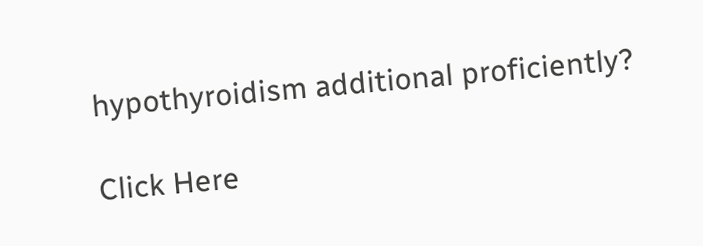hypothyroidism additional proficiently?

Click Here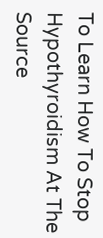To Learn How To Stop Hypothyroidism At The Source